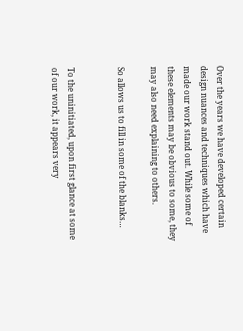Over the years we have developed certain design nuances and techniques which have made our work stand out. While some of these elements may be obvious to some, they may also need explaining to others.

So allows us to fill in some of the blanks…


To the uninitiated, upon first glance at some of our work, it appears very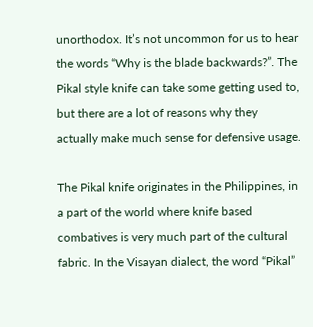unorthodox. It’s not uncommon for us to hear the words “Why is the blade backwards?”. The Pikal style knife can take some getting used to, but there are a lot of reasons why they actually make much sense for defensive usage.

The Pikal knife originates in the Philippines, in a part of the world where knife based combatives is very much part of the cultural fabric. In the Visayan dialect, the word “Pikal”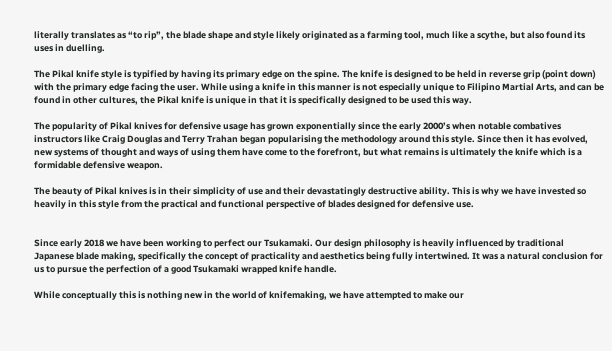literally translates as “to rip”, the blade shape and style likely originated as a farming tool, much like a scythe, but also found its uses in duelling.

The Pikal knife style is typified by having its primary edge on the spine. The knife is designed to be held in reverse grip (point down) with the primary edge facing the user. While using a knife in this manner is not especially unique to Filipino Martial Arts, and can be found in other cultures, the Pikal knife is unique in that it is specifically designed to be used this way.

The popularity of Pikal knives for defensive usage has grown exponentially since the early 2000’s when notable combatives instructors like Craig Douglas and Terry Trahan began popularising the methodology around this style. Since then it has evolved, new systems of thought and ways of using them have come to the forefront, but what remains is ultimately the knife which is a formidable defensive weapon.

The beauty of Pikal knives is in their simplicity of use and their devastatingly destructive ability. This is why we have invested so heavily in this style from the practical and functional perspective of blades designed for defensive use.


Since early 2018 we have been working to perfect our Tsukamaki. Our design philosophy is heavily influenced by traditional Japanese blade making, specifically the concept of practicality and aesthetics being fully intertwined. It was a natural conclusion for us to pursue the perfection of a good Tsukamaki wrapped knife handle.

While conceptually this is nothing new in the world of knifemaking, we have attempted to make our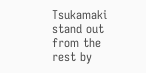Tsukamaki stand out from the rest by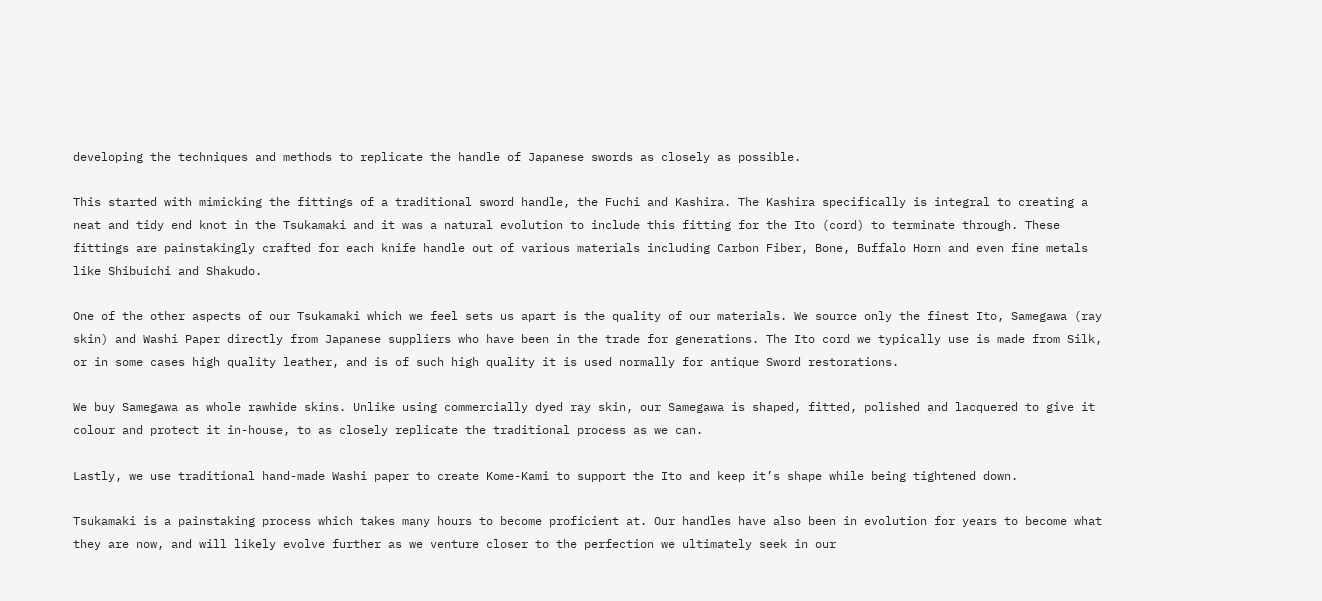developing the techniques and methods to replicate the handle of Japanese swords as closely as possible.

This started with mimicking the fittings of a traditional sword handle, the Fuchi and Kashira. The Kashira specifically is integral to creating a neat and tidy end knot in the Tsukamaki and it was a natural evolution to include this fitting for the Ito (cord) to terminate through. These fittings are painstakingly crafted for each knife handle out of various materials including Carbon Fiber, Bone, Buffalo Horn and even fine metals like Shibuichi and Shakudo.

One of the other aspects of our Tsukamaki which we feel sets us apart is the quality of our materials. We source only the finest Ito, Samegawa (ray skin) and Washi Paper directly from Japanese suppliers who have been in the trade for generations. The Ito cord we typically use is made from Silk, or in some cases high quality leather, and is of such high quality it is used normally for antique Sword restorations.

We buy Samegawa as whole rawhide skins. Unlike using commercially dyed ray skin, our Samegawa is shaped, fitted, polished and lacquered to give it colour and protect it in-house, to as closely replicate the traditional process as we can.

Lastly, we use traditional hand-made Washi paper to create Kome-Kami to support the Ito and keep it’s shape while being tightened down.

Tsukamaki is a painstaking process which takes many hours to become proficient at. Our handles have also been in evolution for years to become what they are now, and will likely evolve further as we venture closer to the perfection we ultimately seek in our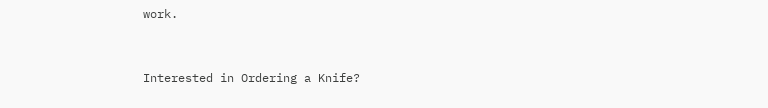work.


Interested in Ordering a Knife?